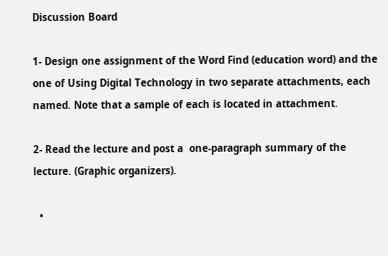Discussion Board

1- Design one assignment of the Word Find (education word) and the one of Using Digital Technology in two separate attachments, each named. Note that a sample of each is located in attachment.

2- Read the lecture and post a  one-paragraph summary of the lecture. (Graphic organizers).

  •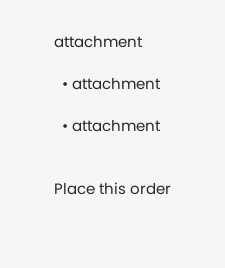attachment

  • attachment

  • attachment


Place this order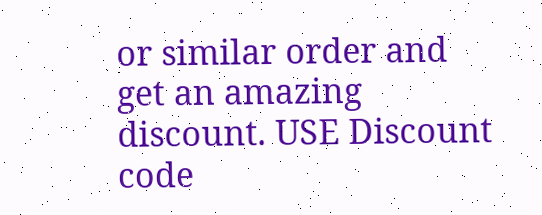or similar order and get an amazing discount. USE Discount code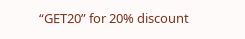“GET20” for 20% discount